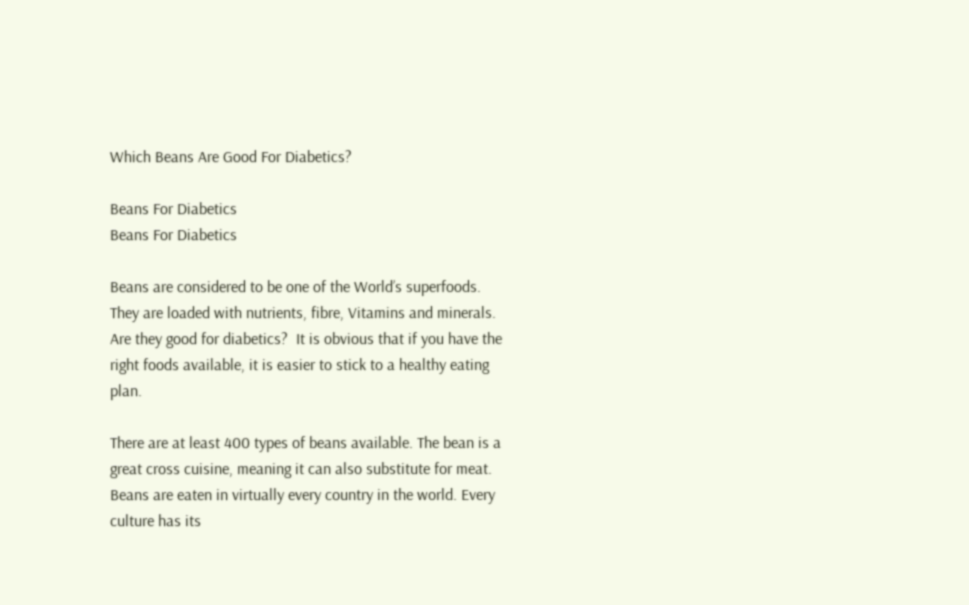Which Beans Are Good For Diabetics?

Beans For Diabetics
Beans For Diabetics

Beans are considered to be one of the World’s superfoods. They are loaded with nutrients, fibre, Vitamins and minerals. Are they good for diabetics?  It is obvious that if you have the right foods available, it is easier to stick to a healthy eating plan.

There are at least 400 types of beans available. The bean is a great cross cuisine, meaning it can also substitute for meat. Beans are eaten in virtually every country in the world. Every culture has its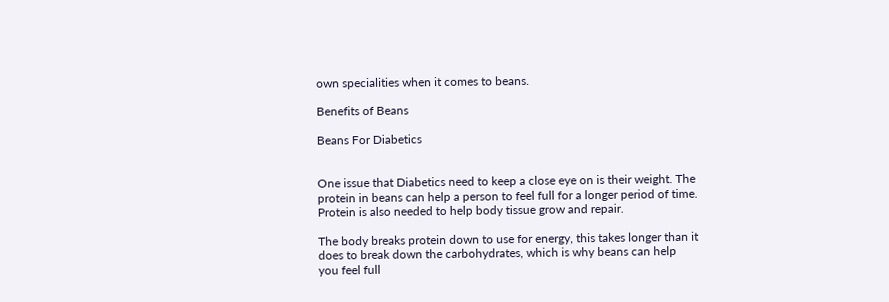own specialities when it comes to beans.

Benefits of Beans

Beans For Diabetics


One issue that Diabetics need to keep a close eye on is their weight. The protein in beans can help a person to feel full for a longer period of time. Protein is also needed to help body tissue grow and repair.

The body breaks protein down to use for energy, this takes longer than it does to break down the carbohydrates, which is why beans can help you feel full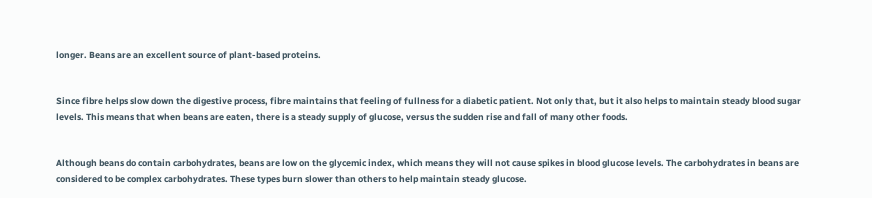longer. Beans are an excellent source of plant-based proteins.


Since fibre helps slow down the digestive process, fibre maintains that feeling of fullness for a diabetic patient. Not only that, but it also helps to maintain steady blood sugar levels. This means that when beans are eaten, there is a steady supply of glucose, versus the sudden rise and fall of many other foods.


Although beans do contain carbohydrates, beans are low on the glycemic index, which means they will not cause spikes in blood glucose levels. The carbohydrates in beans are considered to be complex carbohydrates. These types burn slower than others to help maintain steady glucose.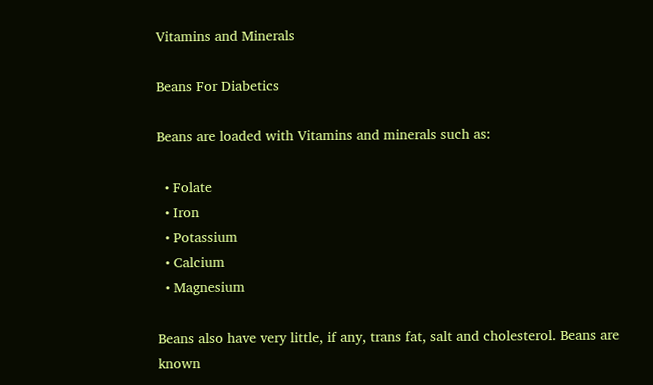Vitamins and Minerals

Beans For Diabetics

Beans are loaded with Vitamins and minerals such as:

  • Folate
  • Iron
  • Potassium
  • Calcium
  • Magnesium

Beans also have very little, if any, trans fat, salt and cholesterol. Beans are known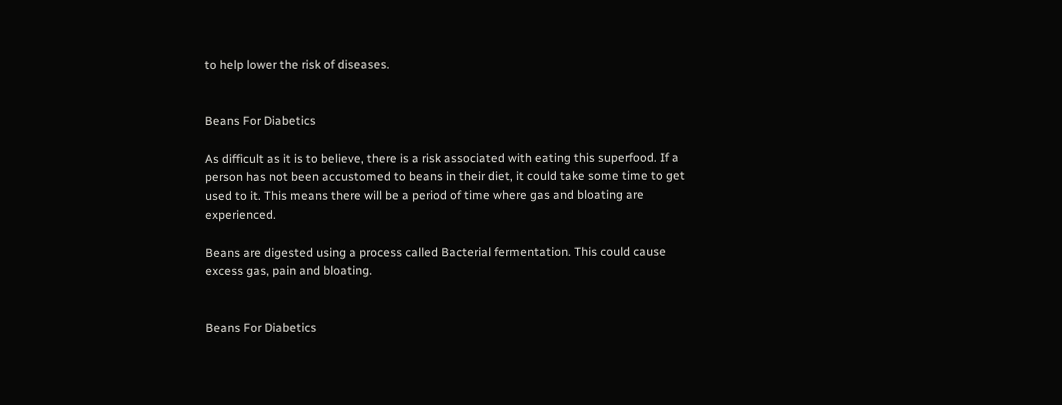to help lower the risk of diseases.


Beans For Diabetics

As difficult as it is to believe, there is a risk associated with eating this superfood. If a person has not been accustomed to beans in their diet, it could take some time to get used to it. This means there will be a period of time where gas and bloating are experienced.

Beans are digested using a process called Bacterial fermentation. This could cause excess gas, pain and bloating.


Beans For Diabetics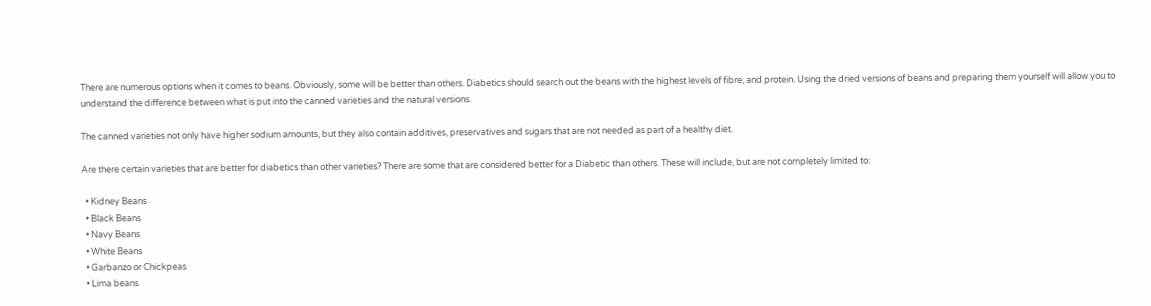There are numerous options when it comes to beans. Obviously, some will be better than others. Diabetics should search out the beans with the highest levels of fibre, and protein. Using the dried versions of beans and preparing them yourself will allow you to understand the difference between what is put into the canned varieties and the natural versions.

The canned varieties not only have higher sodium amounts, but they also contain additives, preservatives and sugars that are not needed as part of a healthy diet.

Are there certain varieties that are better for diabetics than other varieties? There are some that are considered better for a Diabetic than others. These will include, but are not completely limited to:

  • Kidney Beans
  • Black Beans
  • Navy Beans
  • White Beans
  • Garbanzo or Chickpeas
  • Lima beans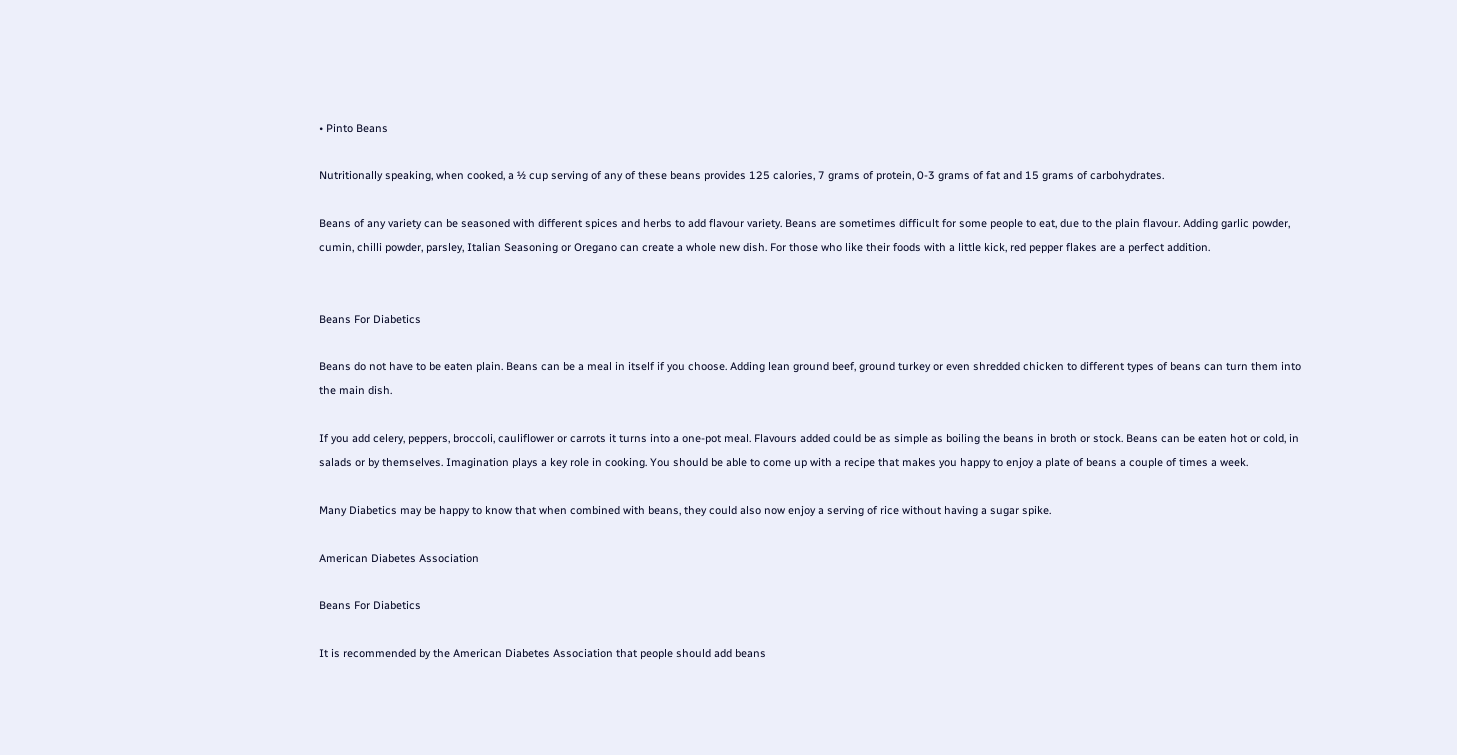• Pinto Beans

Nutritionally speaking, when cooked, a ½ cup serving of any of these beans provides 125 calories, 7 grams of protein, 0-3 grams of fat and 15 grams of carbohydrates.

Beans of any variety can be seasoned with different spices and herbs to add flavour variety. Beans are sometimes difficult for some people to eat, due to the plain flavour. Adding garlic powder, cumin, chilli powder, parsley, Italian Seasoning or Oregano can create a whole new dish. For those who like their foods with a little kick, red pepper flakes are a perfect addition.


Beans For Diabetics

Beans do not have to be eaten plain. Beans can be a meal in itself if you choose. Adding lean ground beef, ground turkey or even shredded chicken to different types of beans can turn them into the main dish.

If you add celery, peppers, broccoli, cauliflower or carrots it turns into a one-pot meal. Flavours added could be as simple as boiling the beans in broth or stock. Beans can be eaten hot or cold, in salads or by themselves. Imagination plays a key role in cooking. You should be able to come up with a recipe that makes you happy to enjoy a plate of beans a couple of times a week.

Many Diabetics may be happy to know that when combined with beans, they could also now enjoy a serving of rice without having a sugar spike.

American Diabetes Association

Beans For Diabetics

It is recommended by the American Diabetes Association that people should add beans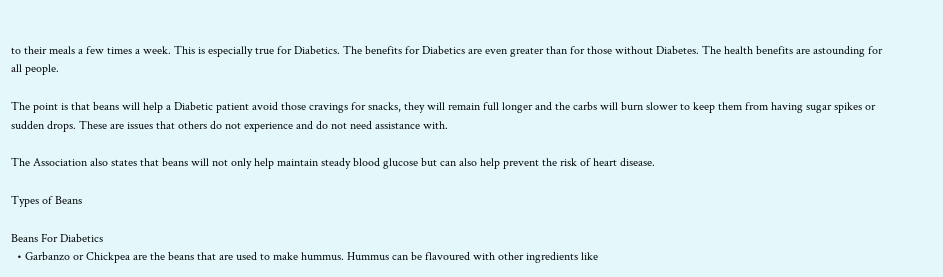to their meals a few times a week. This is especially true for Diabetics. The benefits for Diabetics are even greater than for those without Diabetes. The health benefits are astounding for all people.

The point is that beans will help a Diabetic patient avoid those cravings for snacks, they will remain full longer and the carbs will burn slower to keep them from having sugar spikes or sudden drops. These are issues that others do not experience and do not need assistance with.

The Association also states that beans will not only help maintain steady blood glucose but can also help prevent the risk of heart disease.

Types of Beans

Beans For Diabetics
  • Garbanzo or Chickpea are the beans that are used to make hummus. Hummus can be flavoured with other ingredients like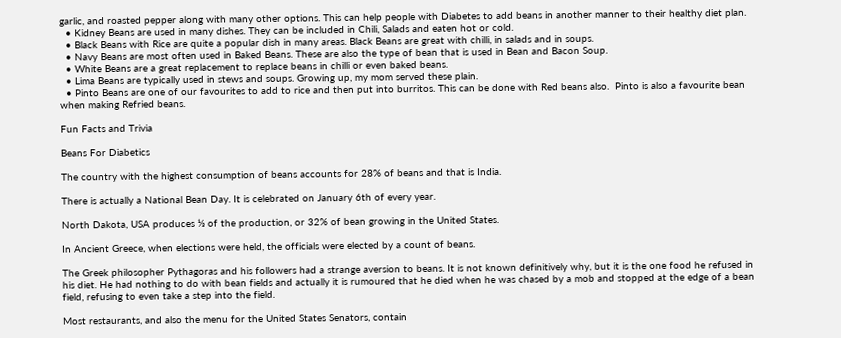garlic, and roasted pepper along with many other options. This can help people with Diabetes to add beans in another manner to their healthy diet plan.
  • Kidney Beans are used in many dishes. They can be included in Chili, Salads and eaten hot or cold.
  • Black Beans with Rice are quite a popular dish in many areas. Black Beans are great with chilli, in salads and in soups.
  • Navy Beans are most often used in Baked Beans. These are also the type of bean that is used in Bean and Bacon Soup.
  • White Beans are a great replacement to replace beans in chilli or even baked beans.
  • Lima Beans are typically used in stews and soups. Growing up, my mom served these plain.
  • Pinto Beans are one of our favourites to add to rice and then put into burritos. This can be done with Red beans also.  Pinto is also a favourite bean when making Refried beans.

Fun Facts and Trivia

Beans For Diabetics

The country with the highest consumption of beans accounts for 28% of beans and that is India.

There is actually a National Bean Day. It is celebrated on January 6th of every year.

North Dakota, USA produces ⅓ of the production, or 32% of bean growing in the United States.

In Ancient Greece, when elections were held, the officials were elected by a count of beans.

The Greek philosopher Pythagoras and his followers had a strange aversion to beans. It is not known definitively why, but it is the one food he refused in his diet. He had nothing to do with bean fields and actually it is rumoured that he died when he was chased by a mob and stopped at the edge of a bean field, refusing to even take a step into the field.

Most restaurants, and also the menu for the United States Senators, contain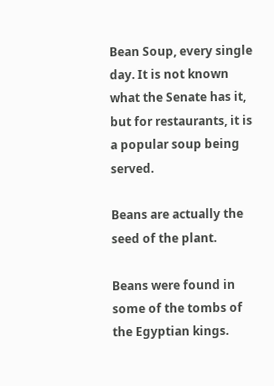Bean Soup, every single day. It is not known what the Senate has it, but for restaurants, it is a popular soup being served.

Beans are actually the seed of the plant.

Beans were found in some of the tombs of the Egyptian kings.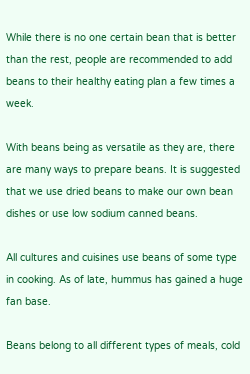While there is no one certain bean that is better than the rest, people are recommended to add beans to their healthy eating plan a few times a week.

With beans being as versatile as they are, there are many ways to prepare beans. It is suggested that we use dried beans to make our own bean dishes or use low sodium canned beans.

All cultures and cuisines use beans of some type in cooking. As of late, hummus has gained a huge fan base.

Beans belong to all different types of meals, cold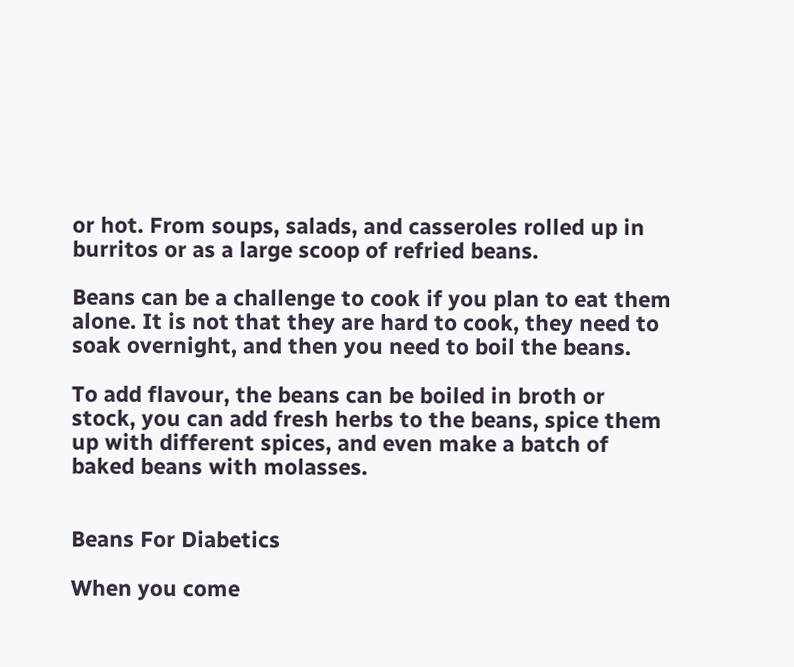or hot. From soups, salads, and casseroles rolled up in burritos or as a large scoop of refried beans.

Beans can be a challenge to cook if you plan to eat them alone. It is not that they are hard to cook, they need to soak overnight, and then you need to boil the beans.

To add flavour, the beans can be boiled in broth or stock, you can add fresh herbs to the beans, spice them up with different spices, and even make a batch of baked beans with molasses.


Beans For Diabetics

When you come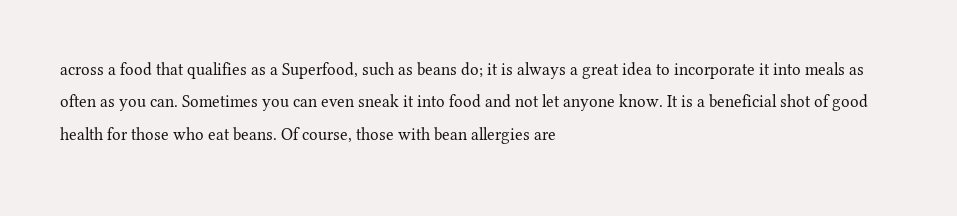across a food that qualifies as a Superfood, such as beans do; it is always a great idea to incorporate it into meals as often as you can. Sometimes you can even sneak it into food and not let anyone know. It is a beneficial shot of good health for those who eat beans. Of course, those with bean allergies are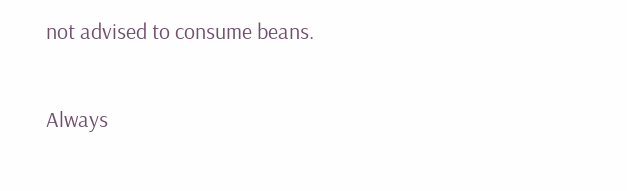not advised to consume beans.

Always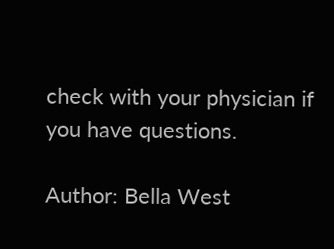check with your physician if you have questions.

Author: Bella West